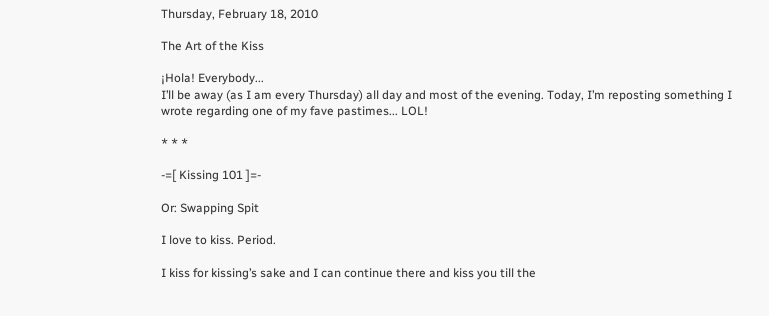Thursday, February 18, 2010

The Art of the Kiss

¡Hola! Everybody...
I’ll be away (as I am every Thursday) all day and most of the evening. Today, I’m reposting something I wrote regarding one of my fave pastimes... LOL!

* * *

-=[ Kissing 101 ]=-

Or: Swapping Spit

I love to kiss. Period.

I kiss for kissing’s sake and I can continue there and kiss you till the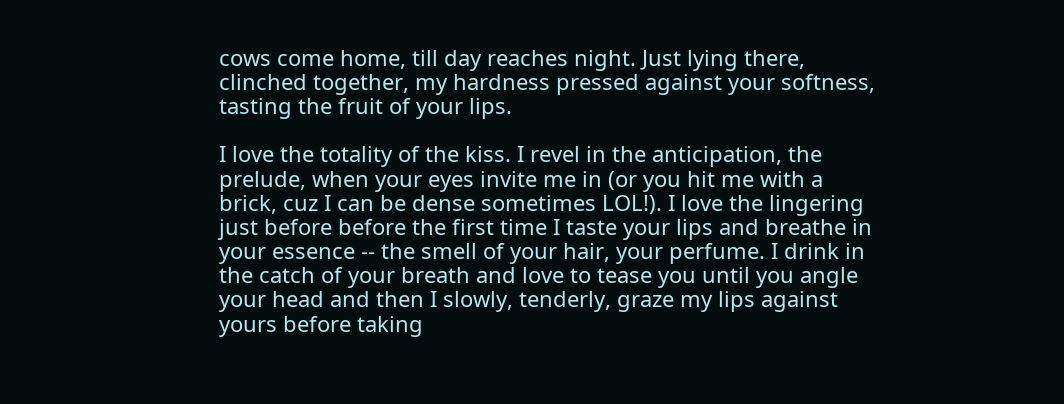cows come home, till day reaches night. Just lying there, clinched together, my hardness pressed against your softness, tasting the fruit of your lips.

I love the totality of the kiss. I revel in the anticipation, the prelude, when your eyes invite me in (or you hit me with a brick, cuz I can be dense sometimes LOL!). I love the lingering just before before the first time I taste your lips and breathe in your essence -- the smell of your hair, your perfume. I drink in the catch of your breath and love to tease you until you angle your head and then I slowly, tenderly, graze my lips against yours before taking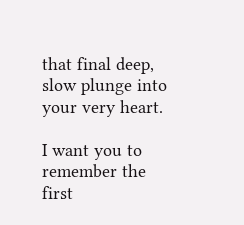that final deep, slow plunge into your very heart.

I want you to remember the first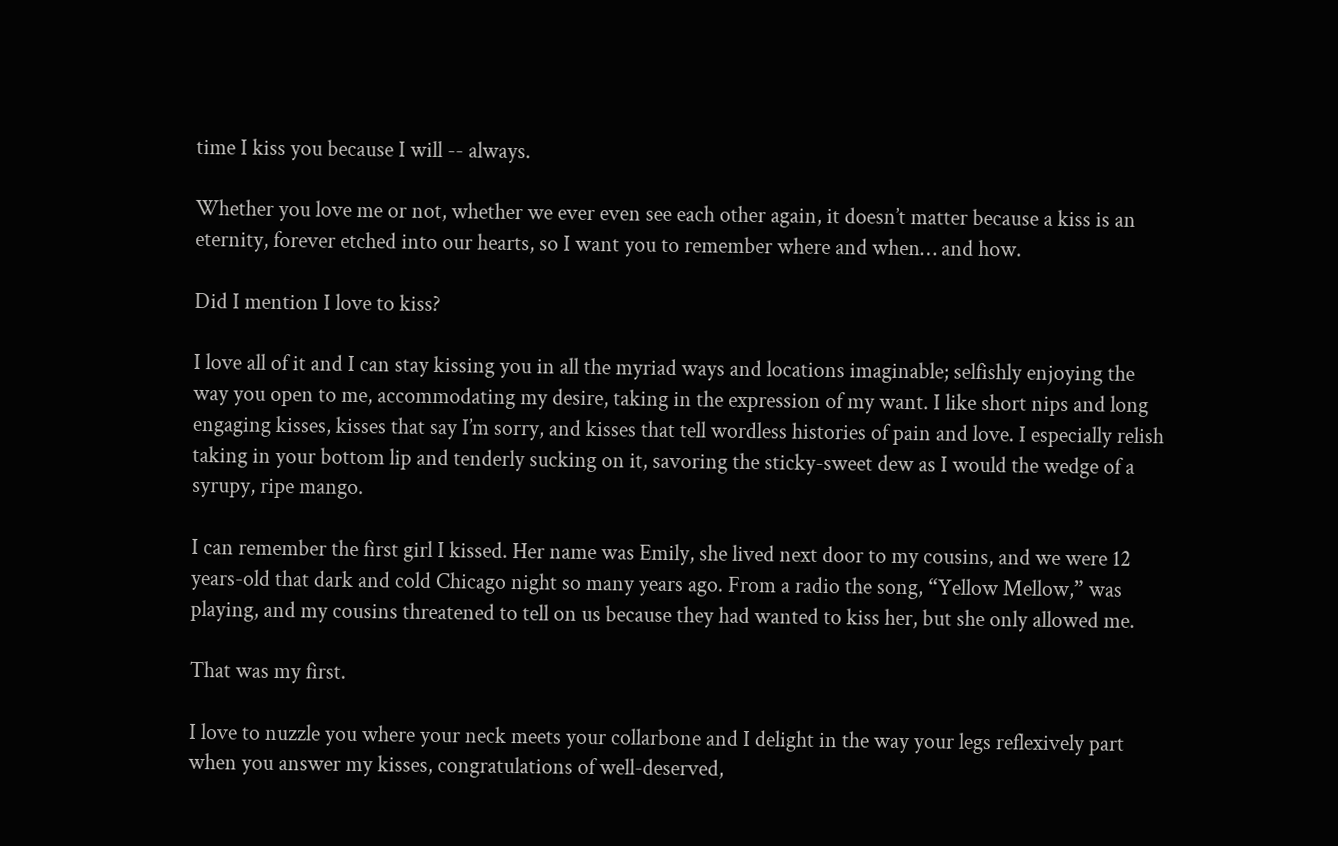time I kiss you because I will -- always.

Whether you love me or not, whether we ever even see each other again, it doesn’t matter because a kiss is an eternity, forever etched into our hearts, so I want you to remember where and when… and how.

Did I mention I love to kiss?

I love all of it and I can stay kissing you in all the myriad ways and locations imaginable; selfishly enjoying the way you open to me, accommodating my desire, taking in the expression of my want. I like short nips and long engaging kisses, kisses that say I’m sorry, and kisses that tell wordless histories of pain and love. I especially relish taking in your bottom lip and tenderly sucking on it, savoring the sticky-sweet dew as I would the wedge of a syrupy, ripe mango.

I can remember the first girl I kissed. Her name was Emily, she lived next door to my cousins, and we were 12 years-old that dark and cold Chicago night so many years ago. From a radio the song, “Yellow Mellow,” was playing, and my cousins threatened to tell on us because they had wanted to kiss her, but she only allowed me.

That was my first.

I love to nuzzle you where your neck meets your collarbone and I delight in the way your legs reflexively part when you answer my kisses, congratulations of well-deserved,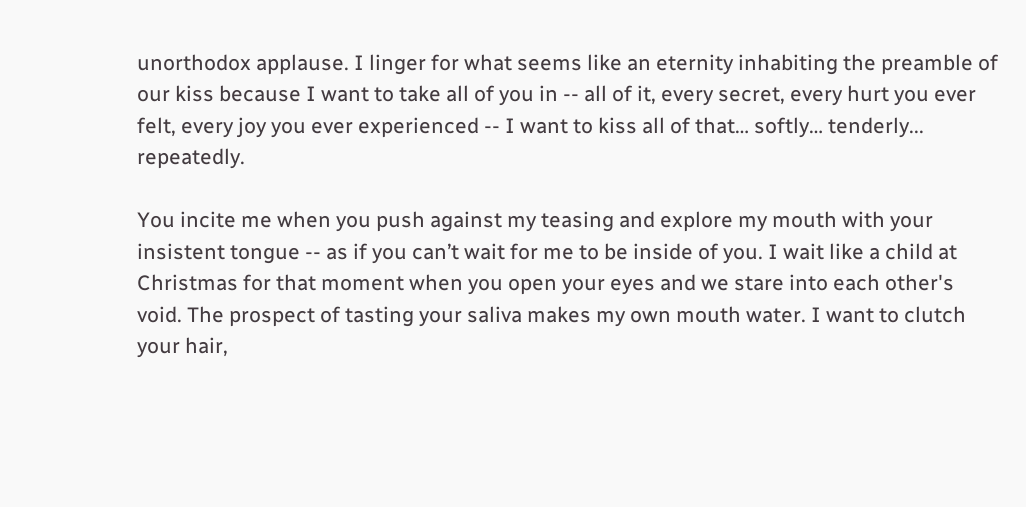unorthodox applause. I linger for what seems like an eternity inhabiting the preamble of our kiss because I want to take all of you in -- all of it, every secret, every hurt you ever felt, every joy you ever experienced -- I want to kiss all of that… softly… tenderly... repeatedly.

You incite me when you push against my teasing and explore my mouth with your insistent tongue -- as if you can’t wait for me to be inside of you. I wait like a child at Christmas for that moment when you open your eyes and we stare into each other's void. The prospect of tasting your saliva makes my own mouth water. I want to clutch your hair,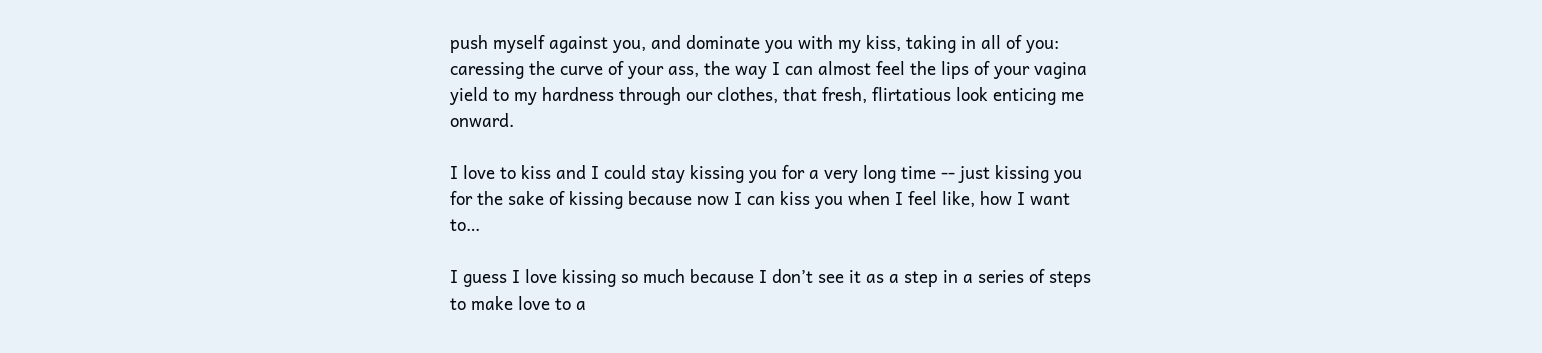push myself against you, and dominate you with my kiss, taking in all of you: caressing the curve of your ass, the way I can almost feel the lips of your vagina yield to my hardness through our clothes, that fresh, flirtatious look enticing me onward.

I love to kiss and I could stay kissing you for a very long time -- just kissing you for the sake of kissing because now I can kiss you when I feel like, how I want to…

I guess I love kissing so much because I don’t see it as a step in a series of steps to make love to a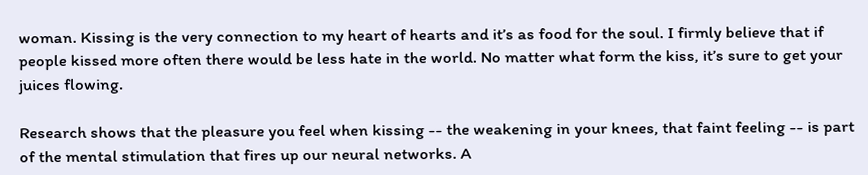woman. Kissing is the very connection to my heart of hearts and it’s as food for the soul. I firmly believe that if people kissed more often there would be less hate in the world. No matter what form the kiss, it’s sure to get your juices flowing.

Research shows that the pleasure you feel when kissing -- the weakening in your knees, that faint feeling -- is part of the mental stimulation that fires up our neural networks. A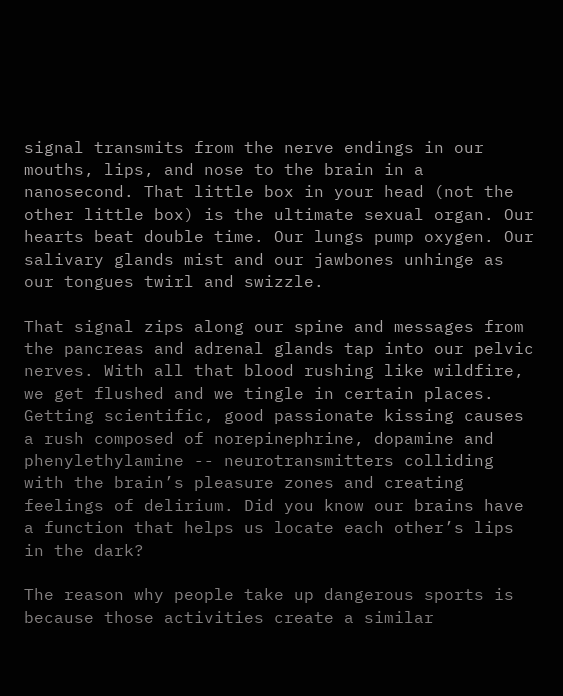signal transmits from the nerve endings in our mouths, lips, and nose to the brain in a nanosecond. That little box in your head (not the other little box) is the ultimate sexual organ. Our hearts beat double time. Our lungs pump oxygen. Our salivary glands mist and our jawbones unhinge as our tongues twirl and swizzle.

That signal zips along our spine and messages from the pancreas and adrenal glands tap into our pelvic nerves. With all that blood rushing like wildfire, we get flushed and we tingle in certain places. Getting scientific, good passionate kissing causes a rush composed of norepinephrine, dopamine and phenylethylamine -- neurotransmitters colliding with the brain’s pleasure zones and creating feelings of delirium. Did you know our brains have a function that helps us locate each other’s lips in the dark?

The reason why people take up dangerous sports is because those activities create a similar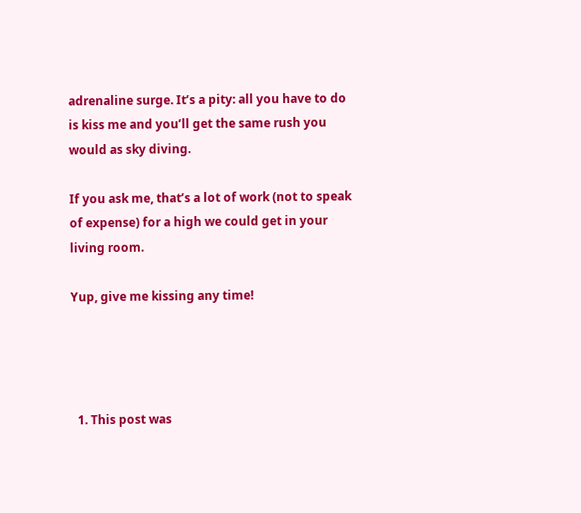adrenaline surge. It’s a pity: all you have to do is kiss me and you’ll get the same rush you would as sky diving.

If you ask me, that’s a lot of work (not to speak of expense) for a high we could get in your living room.

Yup, give me kissing any time!




  1. This post was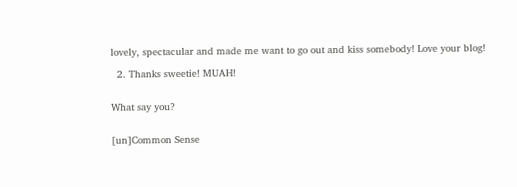lovely, spectacular and made me want to go out and kiss somebody! Love your blog!

  2. Thanks sweetie! MUAH!


What say you?


[un]Common Sense